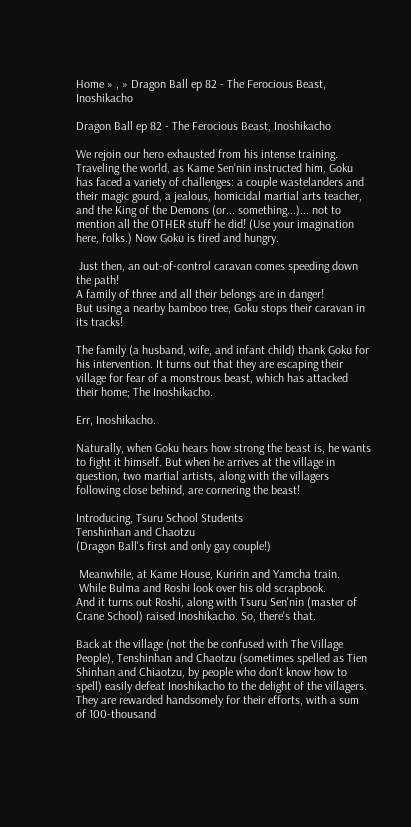Home » , » Dragon Ball ep 82 - The Ferocious Beast, Inoshikacho

Dragon Ball ep 82 - The Ferocious Beast, Inoshikacho

We rejoin our hero exhausted from his intense training. Traveling the world, as Kame Sen'nin instructed him, Goku has faced a variety of challenges: a couple wastelanders and their magic gourd, a jealous, homicidal martial arts teacher, and the King of the Demons (or... something...)... not to mention all the OTHER stuff he did! (Use your imagination here, folks.) Now Goku is tired and hungry.

 Just then, an out-of-control caravan comes speeding down the path!
A family of three and all their belongs are in danger!
But using a nearby bamboo tree, Goku stops their caravan in its tracks!

The family (a husband, wife, and infant child) thank Goku for his intervention. It turns out that they are escaping their village for fear of a monstrous beast, which has attacked their home; The Inoshikacho.

Err, Inoshikacho.

Naturally, when Goku hears how strong the beast is, he wants to fight it himself. But when he arrives at the village in question, two martial artists, along with the villagers following close behind, are cornering the beast!

Introducing, Tsuru School Students
Tenshinhan and Chaotzu
(Dragon Ball's first and only gay couple!)

 Meanwhile, at Kame House, Kuririn and Yamcha train.
 While Bulma and Roshi look over his old scrapbook.
And it turns out Roshi, along with Tsuru Sen'nin (master of Crane School) raised Inoshikacho. So, there's that.

Back at the village (not the be confused with The Village People), Tenshinhan and Chaotzu (sometimes spelled as Tien Shinhan and Chiaotzu, by people who don't know how to spell) easily defeat Inoshikacho to the delight of the villagers. They are rewarded handsomely for their efforts, with a sum of 100-thousand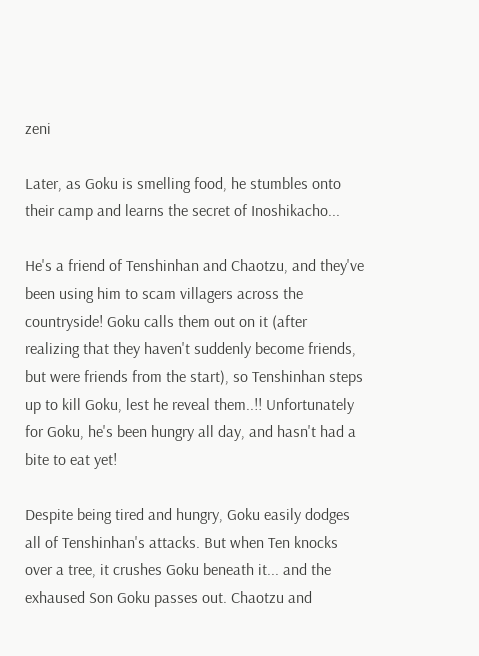zeni

Later, as Goku is smelling food, he stumbles onto their camp and learns the secret of Inoshikacho...

He's a friend of Tenshinhan and Chaotzu, and they've been using him to scam villagers across the countryside! Goku calls them out on it (after realizing that they haven't suddenly become friends, but were friends from the start), so Tenshinhan steps up to kill Goku, lest he reveal them..!! Unfortunately for Goku, he's been hungry all day, and hasn't had a bite to eat yet!

Despite being tired and hungry, Goku easily dodges all of Tenshinhan's attacks. But when Ten knocks over a tree, it crushes Goku beneath it... and the exhaused Son Goku passes out. Chaotzu and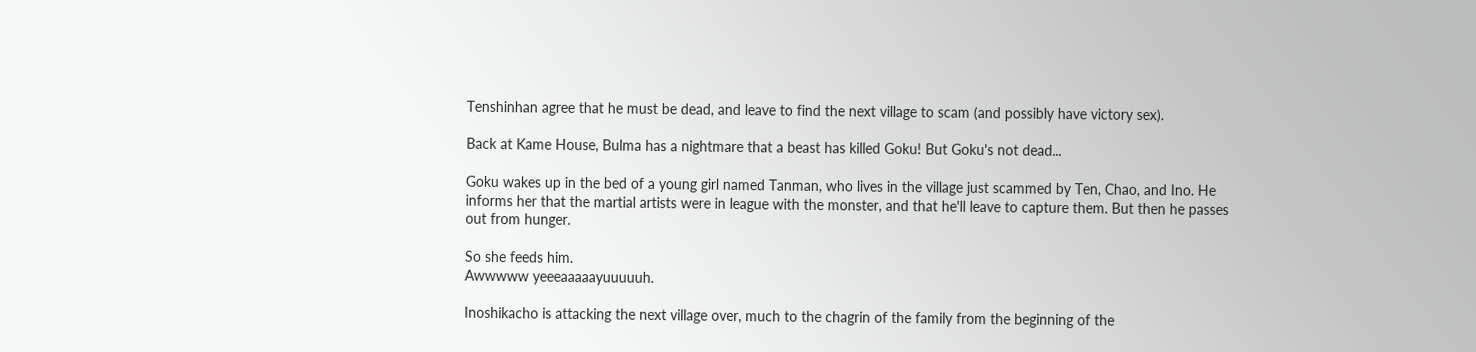Tenshinhan agree that he must be dead, and leave to find the next village to scam (and possibly have victory sex).

Back at Kame House, Bulma has a nightmare that a beast has killed Goku! But Goku's not dead...

Goku wakes up in the bed of a young girl named Tanman, who lives in the village just scammed by Ten, Chao, and Ino. He informs her that the martial artists were in league with the monster, and that he'll leave to capture them. But then he passes out from hunger.

So she feeds him.
Awwwww yeeeaaaaayuuuuuh.

Inoshikacho is attacking the next village over, much to the chagrin of the family from the beginning of the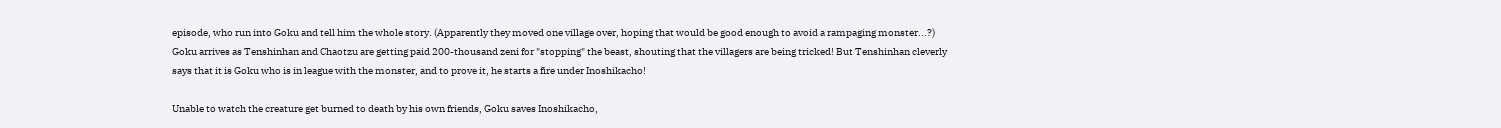episode, who run into Goku and tell him the whole story. (Apparently they moved one village over, hoping that would be good enough to avoid a rampaging monster...?) Goku arrives as Tenshinhan and Chaotzu are getting paid 200-thousand zeni for "stopping" the beast, shouting that the villagers are being tricked! But Tenshinhan cleverly says that it is Goku who is in league with the monster, and to prove it, he starts a fire under Inoshikacho!

Unable to watch the creature get burned to death by his own friends, Goku saves Inoshikacho,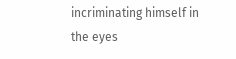incriminating himself in the eyes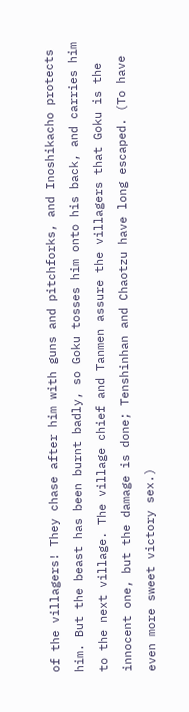of the villagers! They chase after him with guns and pitchforks, and Inoshikacho protects him. But the beast has been burnt badly, so Goku tosses him onto his back, and carries him to the next village. The village chief and Tanmen assure the villagers that Goku is the innocent one, but the damage is done; Tenshinhan and Chaotzu have long escaped. (To have even more sweet victory sex.)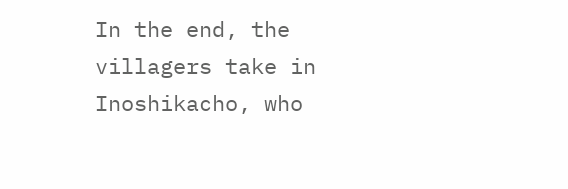In the end, the villagers take in Inoshikacho, who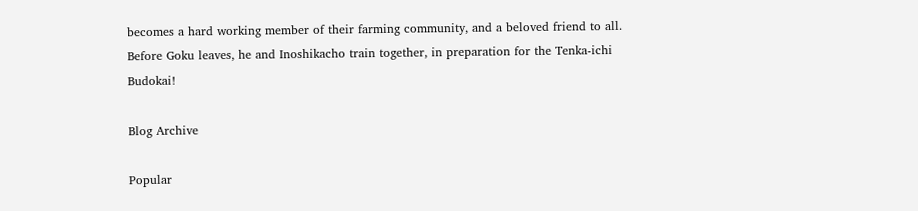becomes a hard working member of their farming community, and a beloved friend to all. Before Goku leaves, he and Inoshikacho train together, in preparation for the Tenka-ichi Budokai!

Blog Archive

Popular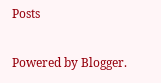Posts

Powered by Blogger.